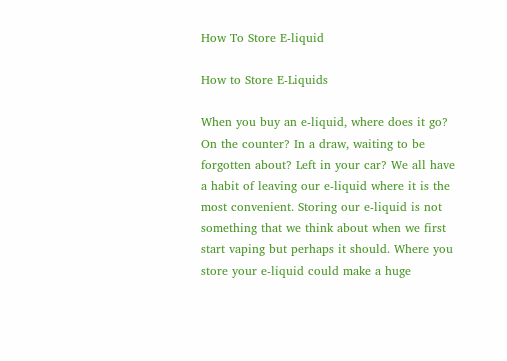How To Store E-liquid

How to Store E-Liquids

When you buy an e-liquid, where does it go? On the counter? In a draw, waiting to be forgotten about? Left in your car? We all have a habit of leaving our e-liquid where it is the most convenient. Storing our e-liquid is not something that we think about when we first start vaping but perhaps it should. Where you store your e-liquid could make a huge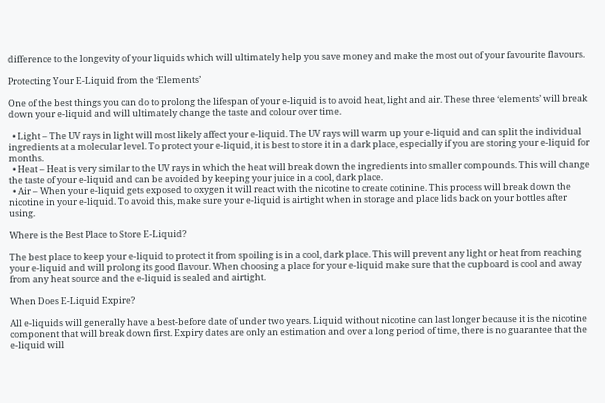difference to the longevity of your liquids which will ultimately help you save money and make the most out of your favourite flavours.

Protecting Your E-Liquid from the ‘Elements’

One of the best things you can do to prolong the lifespan of your e-liquid is to avoid heat, light and air. These three ‘elements’ will break down your e-liquid and will ultimately change the taste and colour over time.

  • Light – The UV rays in light will most likely affect your e-liquid. The UV rays will warm up your e-liquid and can split the individual ingredients at a molecular level. To protect your e-liquid, it is best to store it in a dark place, especially if you are storing your e-liquid for months.
  • Heat – Heat is very similar to the UV rays in which the heat will break down the ingredients into smaller compounds. This will change the taste of your e-liquid and can be avoided by keeping your juice in a cool, dark place.
  • Air – When your e-liquid gets exposed to oxygen it will react with the nicotine to create cotinine. This process will break down the nicotine in your e-liquid. To avoid this, make sure your e-liquid is airtight when in storage and place lids back on your bottles after using.

Where is the Best Place to Store E-Liquid?

The best place to keep your e-liquid to protect it from spoiling is in a cool, dark place. This will prevent any light or heat from reaching your e-liquid and will prolong its good flavour. When choosing a place for your e-liquid make sure that the cupboard is cool and away from any heat source and the e-liquid is sealed and airtight.

When Does E-Liquid Expire?

All e-liquids will generally have a best-before date of under two years. Liquid without nicotine can last longer because it is the nicotine component that will break down first. Expiry dates are only an estimation and over a long period of time, there is no guarantee that the e-liquid will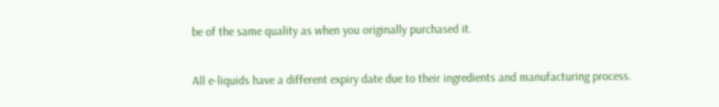be of the same quality as when you originally purchased it.

All e-liquids have a different expiry date due to their ingredients and manufacturing process.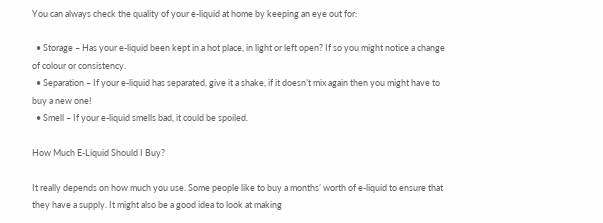You can always check the quality of your e-liquid at home by keeping an eye out for:

  • Storage – Has your e-liquid been kept in a hot place, in light or left open? If so you might notice a change of colour or consistency.
  • Separation – If your e-liquid has separated, give it a shake, if it doesn’t mix again then you might have to buy a new one!
  • Smell – If your e-liquid smells bad, it could be spoiled.

How Much E-Liquid Should I Buy?

It really depends on how much you use. Some people like to buy a months’ worth of e-liquid to ensure that they have a supply. It might also be a good idea to look at making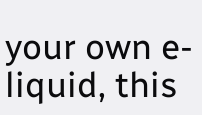your own e-liquid, this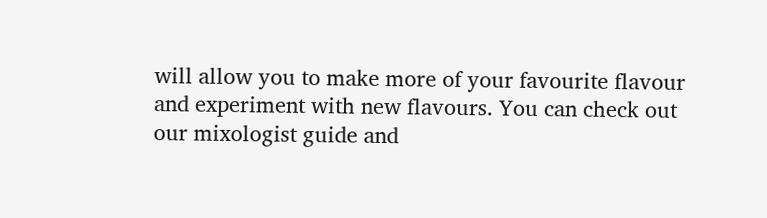will allow you to make more of your favourite flavour and experiment with new flavours. You can check out our mixologist guide and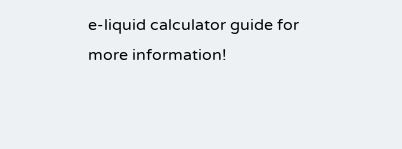e-liquid calculator guide for more information!